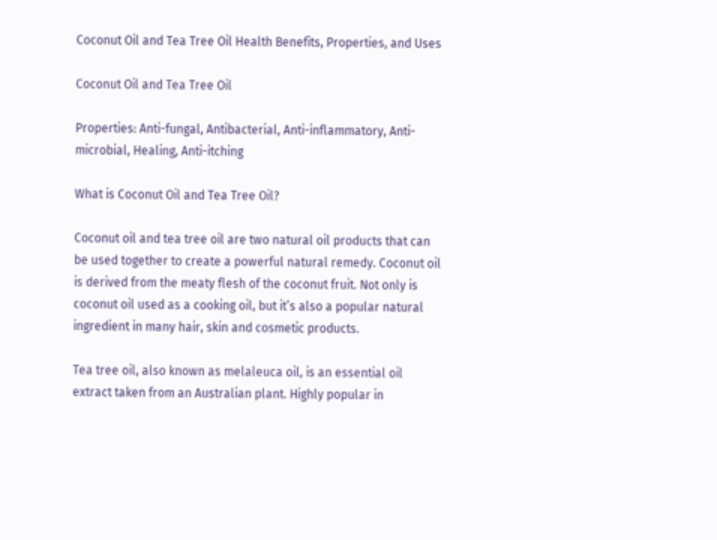Coconut Oil and Tea Tree Oil Health Benefits, Properties, and Uses

Coconut Oil and Tea Tree Oil

Properties: Anti-fungal, Antibacterial, Anti-inflammatory, Anti-microbial, Healing, Anti-itching

What is Coconut Oil and Tea Tree Oil?

Coconut oil and tea tree oil are two natural oil products that can be used together to create a powerful natural remedy. Coconut oil is derived from the meaty flesh of the coconut fruit. Not only is coconut oil used as a cooking oil, but it’s also a popular natural ingredient in many hair, skin and cosmetic products.

Tea tree oil, also known as melaleuca oil, is an essential oil extract taken from an Australian plant. Highly popular in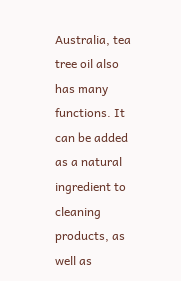Australia, tea tree oil also has many functions. It can be added as a natural ingredient to cleaning products, as well as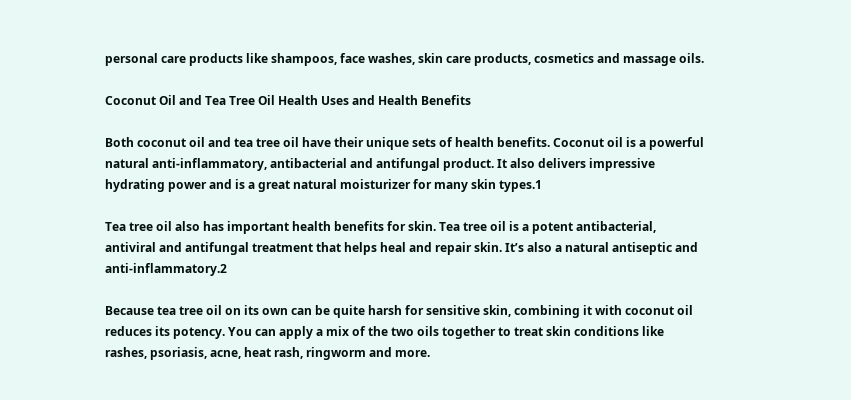personal care products like shampoos, face washes, skin care products, cosmetics and massage oils.

Coconut Oil and Tea Tree Oil Health Uses and Health Benefits

Both coconut oil and tea tree oil have their unique sets of health benefits. Coconut oil is a powerful natural anti-inflammatory, antibacterial and antifungal product. It also delivers impressive hydrating power and is a great natural moisturizer for many skin types.1

Tea tree oil also has important health benefits for skin. Tea tree oil is a potent antibacterial, antiviral and antifungal treatment that helps heal and repair skin. It’s also a natural antiseptic and anti-inflammatory.2

Because tea tree oil on its own can be quite harsh for sensitive skin, combining it with coconut oil reduces its potency. You can apply a mix of the two oils together to treat skin conditions like rashes, psoriasis, acne, heat rash, ringworm and more.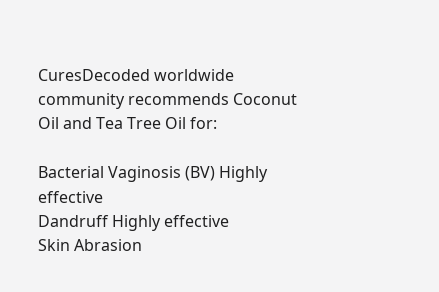CuresDecoded worldwide community recommends Coconut Oil and Tea Tree Oil for:

Bacterial Vaginosis (BV) Highly effective
Dandruff Highly effective
Skin Abrasion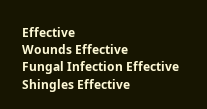Effective
Wounds Effective
Fungal Infection Effective
Shingles Effective